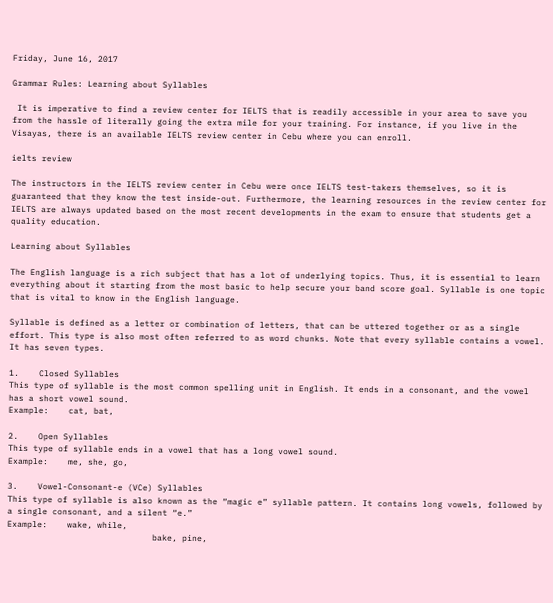Friday, June 16, 2017

Grammar Rules: Learning about Syllables

 It is imperative to find a review center for IELTS that is readily accessible in your area to save you from the hassle of literally going the extra mile for your training. For instance, if you live in the Visayas, there is an available IELTS review center in Cebu where you can enroll.

ielts review

The instructors in the IELTS review center in Cebu were once IELTS test-takers themselves, so it is guaranteed that they know the test inside-out. Furthermore, the learning resources in the review center for IELTS are always updated based on the most recent developments in the exam to ensure that students get a quality education.

Learning about Syllables

The English language is a rich subject that has a lot of underlying topics. Thus, it is essential to learn everything about it starting from the most basic to help secure your band score goal. Syllable is one topic that is vital to know in the English language.

Syllable is defined as a letter or combination of letters, that can be uttered together or as a single effort. This type is also most often referred to as word chunks. Note that every syllable contains a vowel. It has seven types.

1.    Closed Syllables
This type of syllable is the most common spelling unit in English. It ends in a consonant, and the vowel has a short vowel sound.
Example:    cat, bat,

2.    Open Syllables
This type of syllable ends in a vowel that has a long vowel sound.
Example:    me, she, go,

3.    Vowel-Consonant-e (VCe) Syllables
This type of syllable is also known as the “magic e” syllable pattern. It contains long vowels, followed by a single consonant, and a silent “e.”
Example:    wake, while,
                             bake, pine,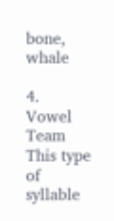bone, whale

4.    Vowel Team
This type of syllable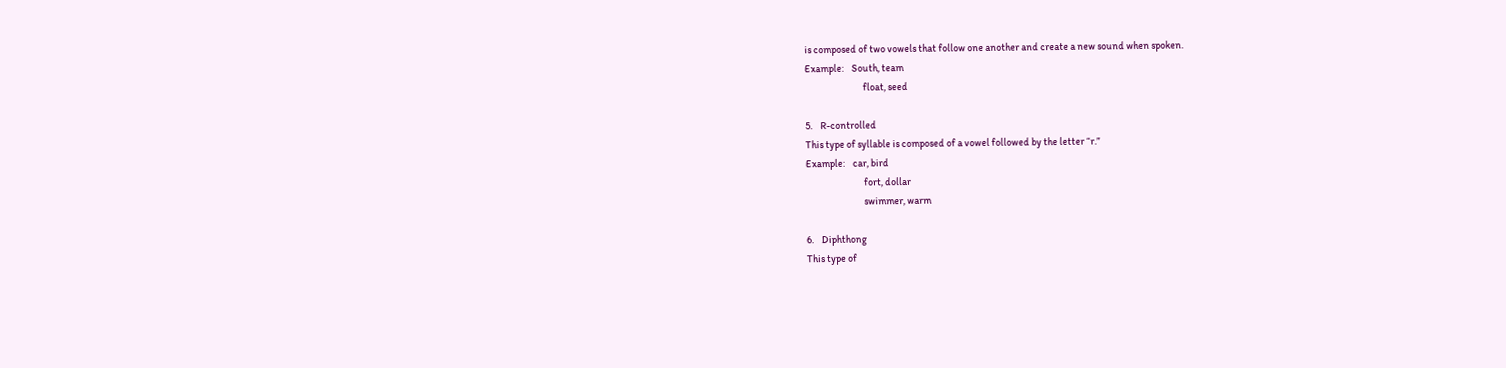is composed of two vowels that follow one another and create a new sound when spoken.
Example:    South, team
                             float, seed

5.    R-controlled
This type of syllable is composed of a vowel followed by the letter “r.”
Example:    car, bird
                             fort, dollar
                             swimmer, warm

6.    Diphthong
This type of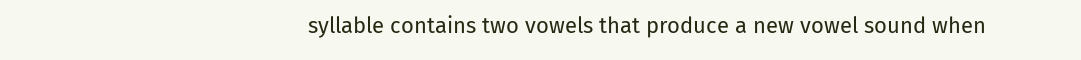syllable contains two vowels that produce a new vowel sound when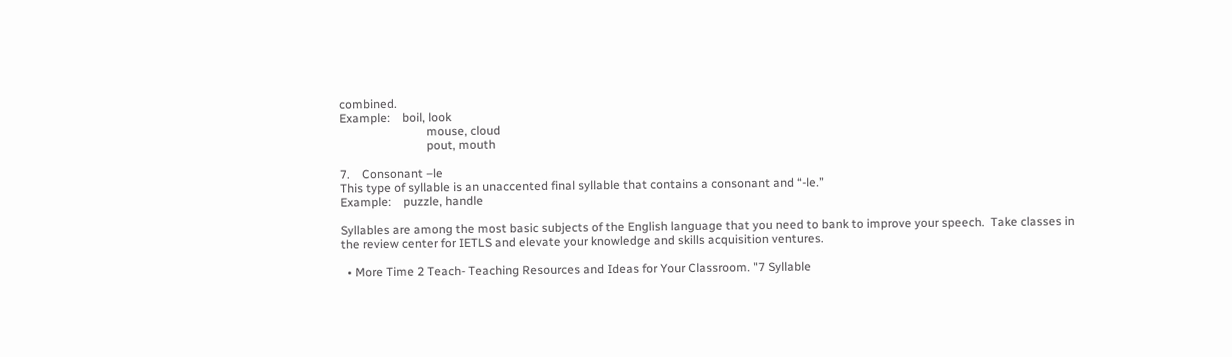combined.
Example:    boil, look
                             mouse, cloud
                             pout, mouth

7.    Consonant –le
This type of syllable is an unaccented final syllable that contains a consonant and “-le.”
Example:    puzzle, handle

Syllables are among the most basic subjects of the English language that you need to bank to improve your speech.  Take classes in the review center for IETLS and elevate your knowledge and skills acquisition ventures.

  • More Time 2 Teach- Teaching Resources and Ideas for Your Classroom. "7 Syllable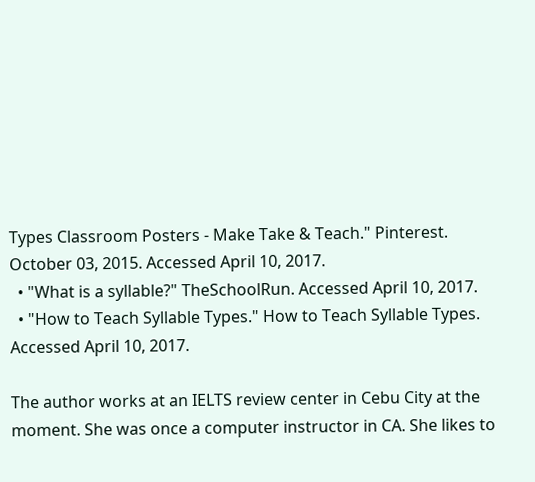Types Classroom Posters - Make Take & Teach." Pinterest. October 03, 2015. Accessed April 10, 2017.
  • "What is a syllable?" TheSchoolRun. Accessed April 10, 2017.
  • "How to Teach Syllable Types." How to Teach Syllable Types. Accessed April 10, 2017.

The author works at an IELTS review center in Cebu City at the moment. She was once a computer instructor in CA. She likes to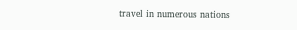travel in numerous nations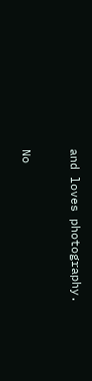and loves photography.

No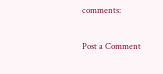comments:

Post a Comment